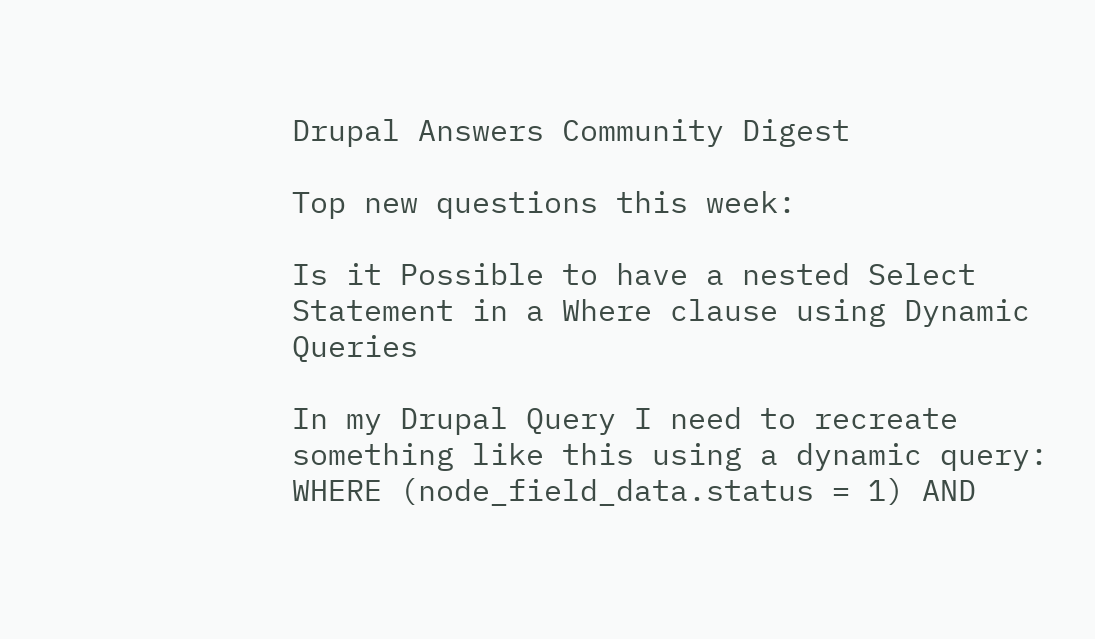Drupal Answers Community Digest

Top new questions this week:

Is it Possible to have a nested Select Statement in a Where clause using Dynamic Queries

In my Drupal Query I need to recreate something like this using a dynamic query: WHERE (node_field_data.status = 1) AND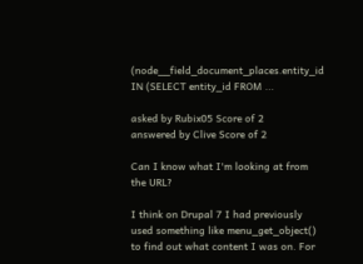(node__field_document_places.entity_id IN (SELECT entity_id FROM ...

asked by Rubix05 Score of 2
answered by Clive Score of 2

Can I know what I'm looking at from the URL?

I think on Drupal 7 I had previously used something like menu_get_object() to find out what content I was on. For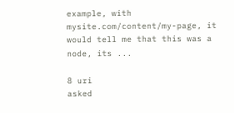example, with mysite.com/content/my-page, it would tell me that this was a node, its ...

8 uri
asked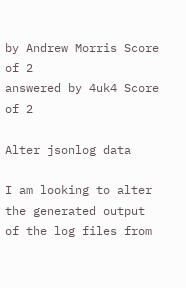by Andrew Morris Score of 2
answered by 4uk4 Score of 2

Alter jsonlog data

I am looking to alter the generated output of the log files from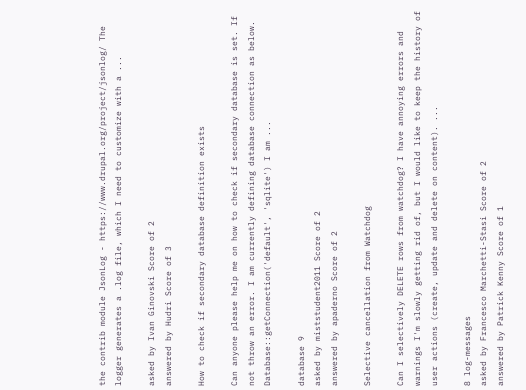the contrib module JsonLog - https://www.drupal.org/project/jsonlog/ The logger generates a .log file, which I need to customize with a ...

asked by Ivan Ginovski Score of 2
answered by Hudri Score of 3

How to check if secondary database definition exists

Can anyone please help me on how to check if secondary database is set. If not throw an error. I am currently defining database connection as below. Database::getConnection('default', 'sqlite') I am ...

database 9
asked by miststudent2011 Score of 2
answered by apaderno Score of 2

Selective cancellation from Watchdog

Can I selectively DELETE rows from watchdog? I have annoying errors and warnings I'm slowly getting rid of, but I would like to keep the history of user actions (create, update and delete on content). ...

8 log-messages
asked by Francesco Marchetti-Stasi Score of 2
answered by Patrick Kenny Score of 1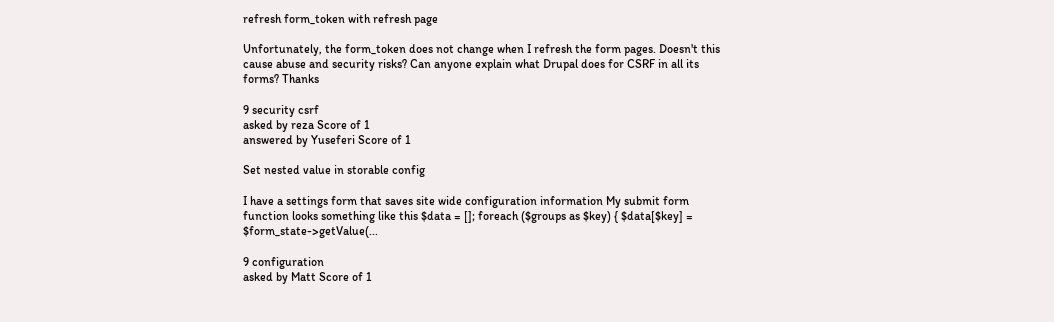refresh form_token with refresh page

Unfortunately, the form_token does not change when I refresh the form pages. Doesn't this cause abuse and security risks? Can anyone explain what Drupal does for CSRF in all its forms? Thanks

9 security csrf
asked by reza Score of 1
answered by Yuseferi Score of 1

Set nested value in storable config

I have a settings form that saves site wide configuration information My submit form function looks something like this $data = []; foreach ($groups as $key) { $data[$key] = $form_state->getValue(...

9 configuration
asked by Matt Score of 1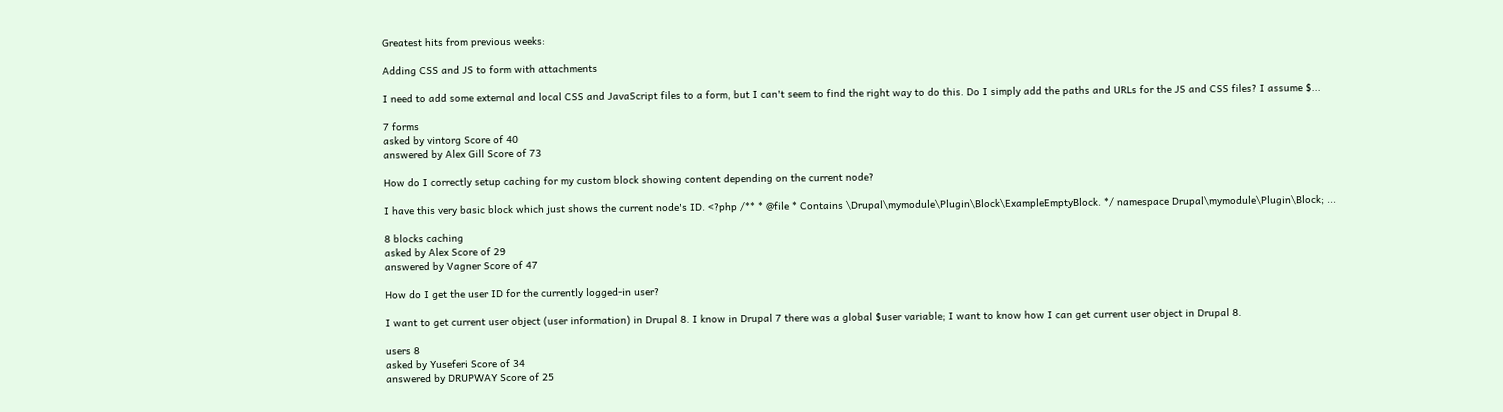Greatest hits from previous weeks:

Adding CSS and JS to form with attachments

I need to add some external and local CSS and JavaScript files to a form, but I can't seem to find the right way to do this. Do I simply add the paths and URLs for the JS and CSS files? I assume $...

7 forms
asked by vintorg Score of 40
answered by Alex Gill Score of 73

How do I correctly setup caching for my custom block showing content depending on the current node?

I have this very basic block which just shows the current node's ID. <?php /** * @file * Contains \Drupal\mymodule\Plugin\Block\ExampleEmptyBlock. */ namespace Drupal\mymodule\Plugin\Block; ...

8 blocks caching
asked by Alex Score of 29
answered by Vagner Score of 47

How do I get the user ID for the currently logged-in user?

I want to get current user object (user information) in Drupal 8. I know in Drupal 7 there was a global $user variable; I want to know how I can get current user object in Drupal 8.

users 8
asked by Yuseferi Score of 34
answered by DRUPWAY Score of 25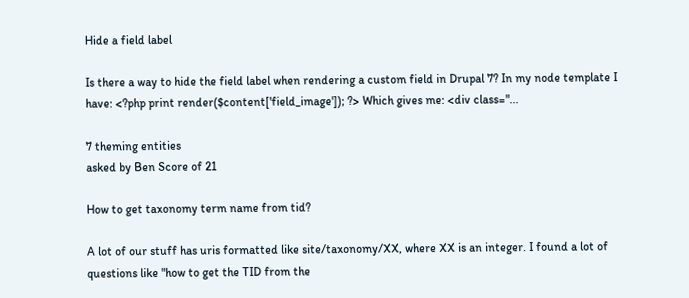Hide a field label

Is there a way to hide the field label when rendering a custom field in Drupal 7? In my node template I have: <?php print render($content['field_image']); ?> Which gives me: <div class="...

7 theming entities
asked by Ben Score of 21

How to get taxonomy term name from tid?

A lot of our stuff has uris formatted like site/taxonomy/XX, where XX is an integer. I found a lot of questions like "how to get the TID from the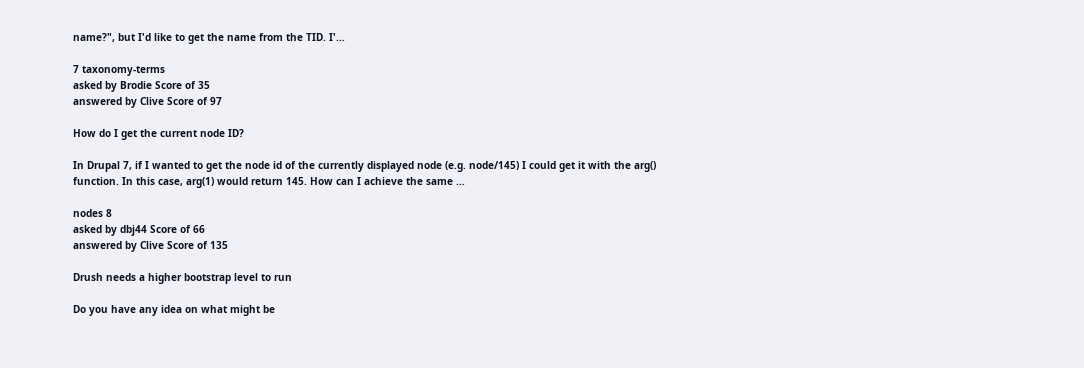name?", but I'd like to get the name from the TID. I'...

7 taxonomy-terms
asked by Brodie Score of 35
answered by Clive Score of 97

How do I get the current node ID?

In Drupal 7, if I wanted to get the node id of the currently displayed node (e.g. node/145) I could get it with the arg() function. In this case, arg(1) would return 145. How can I achieve the same ...

nodes 8
asked by dbj44 Score of 66
answered by Clive Score of 135

Drush needs a higher bootstrap level to run

Do you have any idea on what might be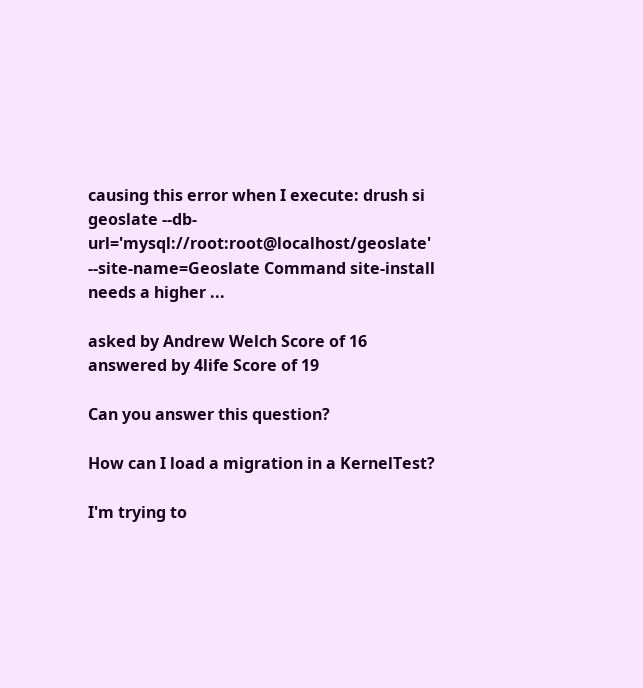causing this error when I execute: drush si geoslate --db-url='mysql://root:root@localhost/geoslate' --site-name=Geoslate Command site-install needs a higher ...

asked by Andrew Welch Score of 16
answered by 4life Score of 19

Can you answer this question?

How can I load a migration in a KernelTest?

I'm trying to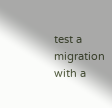test a migration with a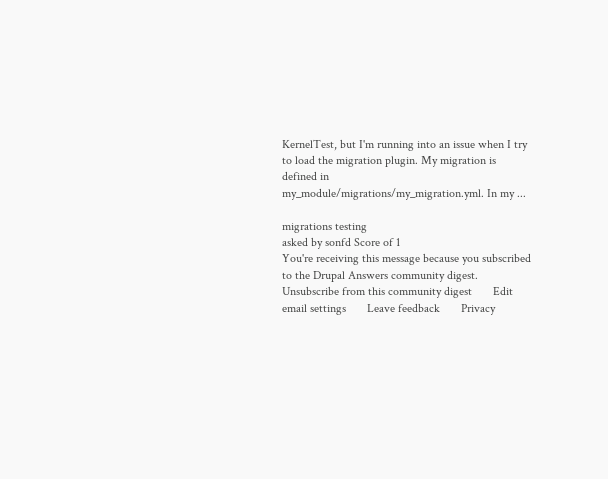KernelTest, but I'm running into an issue when I try to load the migration plugin. My migration is defined in my_module/migrations/my_migration.yml. In my ...

migrations testing
asked by sonfd Score of 1
You're receiving this message because you subscribed to the Drupal Answers community digest.
Unsubscribe from this community digest       Edit email settings       Leave feedback       Privacy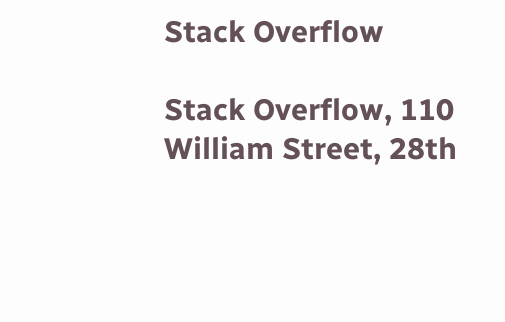Stack Overflow

Stack Overflow, 110 William Street, 28th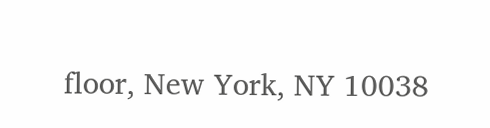floor, New York, NY 10038